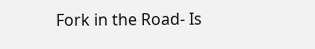Fork in the Road- Is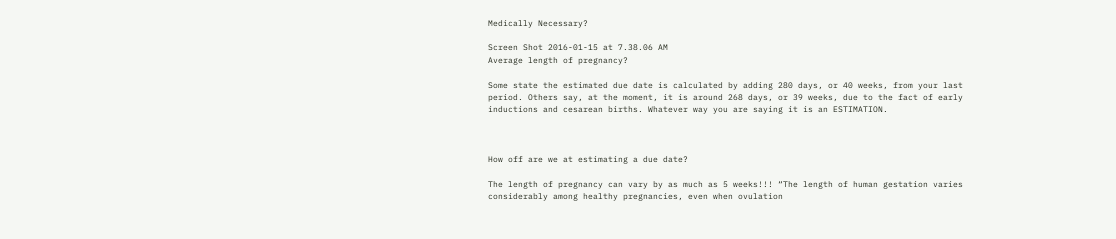Medically Necessary?

Screen Shot 2016-01-15 at 7.38.06 AM
Average length of pregnancy?

Some state the estimated due date is calculated by adding 280 days, or 40 weeks, from your last period. Others say, at the moment, it is around 268 days, or 39 weeks, due to the fact of early inductions and cesarean births. Whatever way you are saying it is an ESTIMATION.



How off are we at estimating a due date?

The length of pregnancy can vary by as much as 5 weeks!!! “The length of human gestation varies considerably among healthy pregnancies, even when ovulation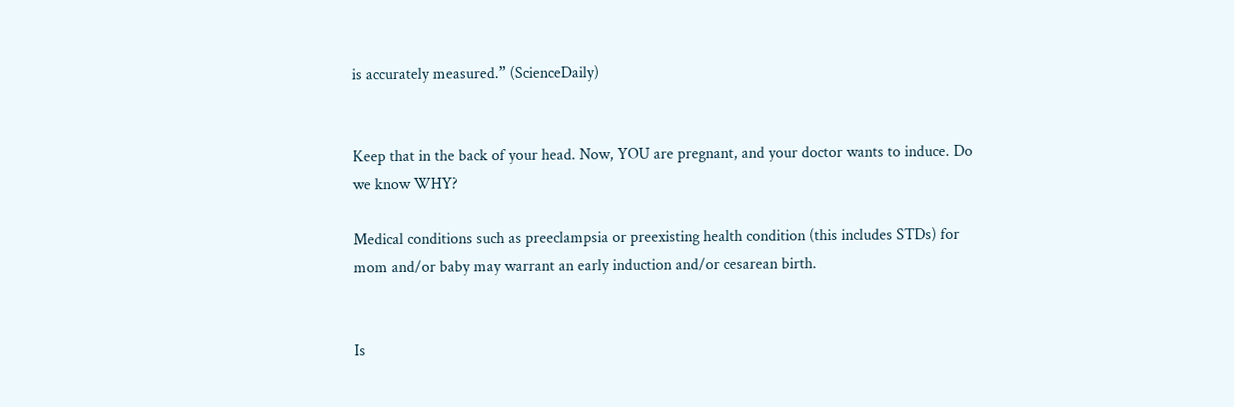is accurately measured.” (ScienceDaily)


Keep that in the back of your head. Now, YOU are pregnant, and your doctor wants to induce. Do we know WHY?

Medical conditions such as preeclampsia or preexisting health condition (this includes STDs) for mom and/or baby may warrant an early induction and/or cesarean birth.


Is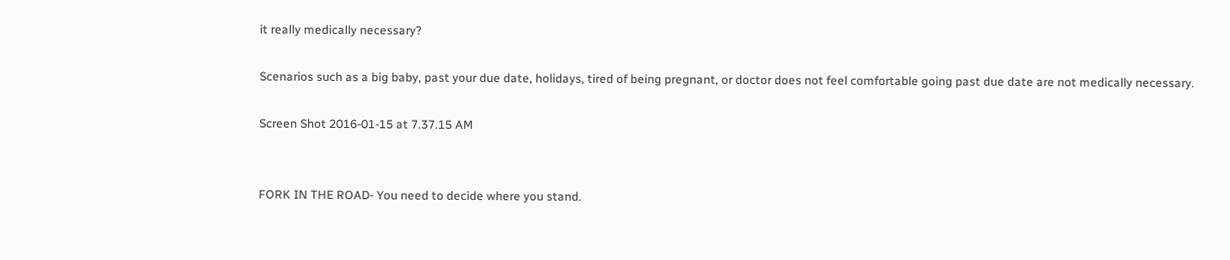it really medically necessary?

Scenarios such as a big baby, past your due date, holidays, tired of being pregnant, or doctor does not feel comfortable going past due date are not medically necessary.

Screen Shot 2016-01-15 at 7.37.15 AM


FORK IN THE ROAD- You need to decide where you stand.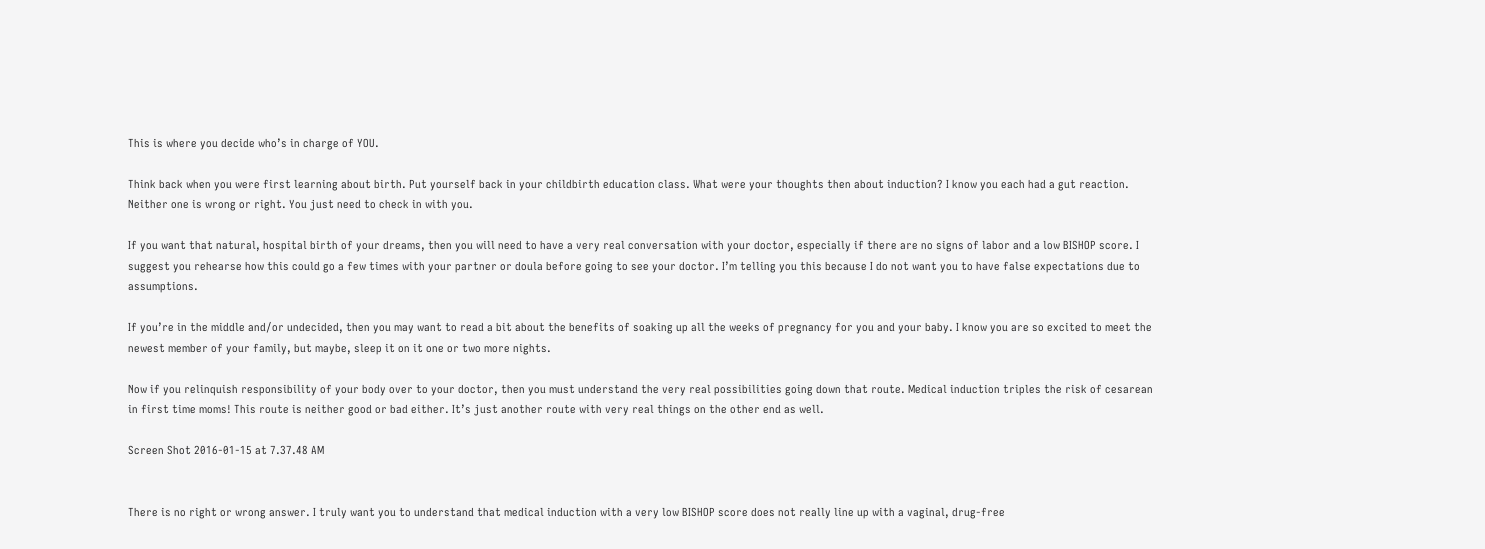This is where you decide who’s in charge of YOU.

Think back when you were first learning about birth. Put yourself back in your childbirth education class. What were your thoughts then about induction? I know you each had a gut reaction. Neither one is wrong or right. You just need to check in with you.

If you want that natural, hospital birth of your dreams, then you will need to have a very real conversation with your doctor, especially if there are no signs of labor and a low BISHOP score. I suggest you rehearse how this could go a few times with your partner or doula before going to see your doctor. I’m telling you this because I do not want you to have false expectations due to assumptions.

If you’re in the middle and/or undecided, then you may want to read a bit about the benefits of soaking up all the weeks of pregnancy for you and your baby. I know you are so excited to meet the newest member of your family, but maybe, sleep it on it one or two more nights.

Now if you relinquish responsibility of your body over to your doctor, then you must understand the very real possibilities going down that route. Medical induction triples the risk of cesarean in first time moms! This route is neither good or bad either. It’s just another route with very real things on the other end as well.

Screen Shot 2016-01-15 at 7.37.48 AM


There is no right or wrong answer. I truly want you to understand that medical induction with a very low BISHOP score does not really line up with a vaginal, drug-free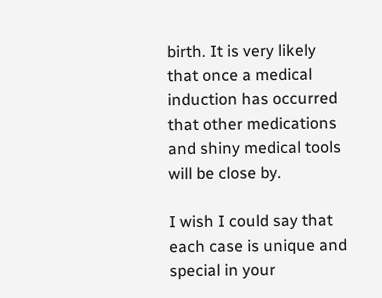birth. It is very likely that once a medical induction has occurred that other medications and shiny medical tools will be close by.

I wish I could say that each case is unique and special in your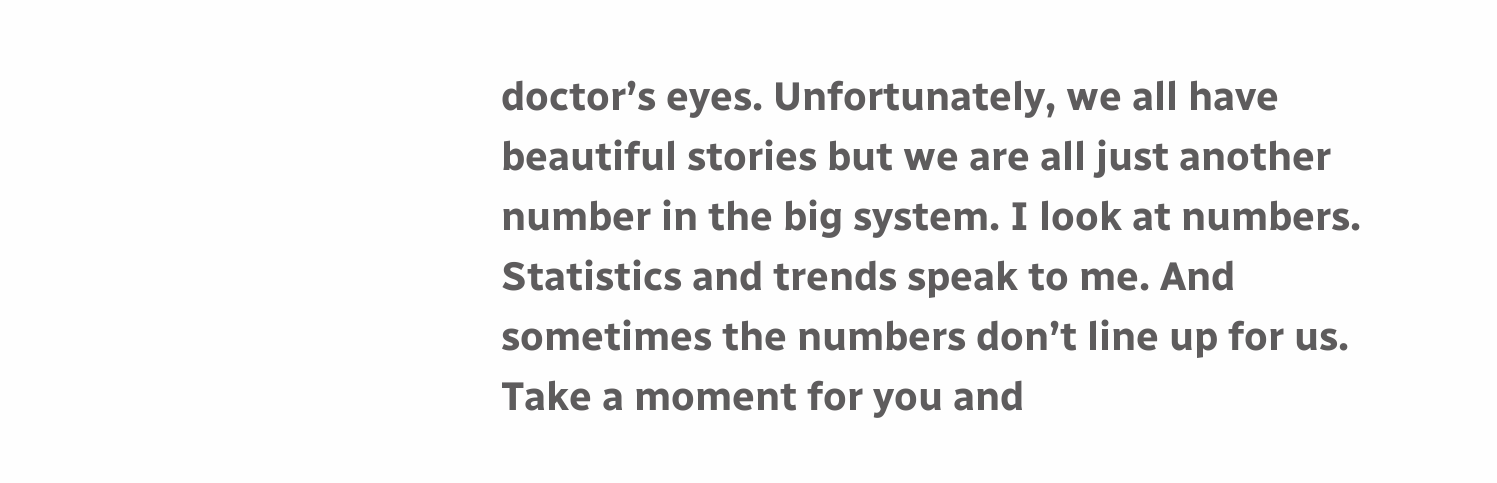doctor’s eyes. Unfortunately, we all have beautiful stories but we are all just another number in the big system. I look at numbers. Statistics and trends speak to me. And sometimes the numbers don’t line up for us. Take a moment for you and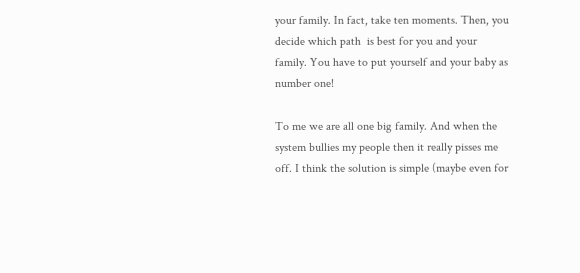your family. In fact, take ten moments. Then, you decide which path  is best for you and your family. You have to put yourself and your baby as number one!

To me we are all one big family. And when the system bullies my people then it really pisses me off. I think the solution is simple (maybe even for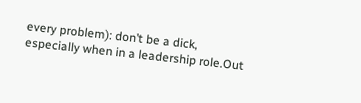every problem): don’t be a dick, especially when in a leadership role.Out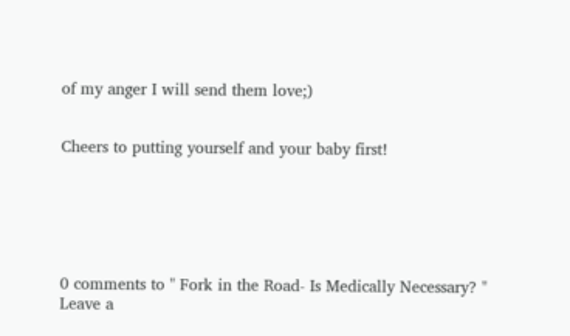of my anger I will send them love;)


Cheers to putting yourself and your baby first!






0 comments to " Fork in the Road- Is Medically Necessary? "
Leave a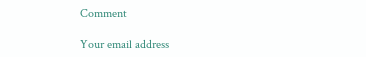Comment

Your email address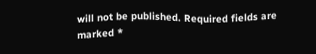will not be published. Required fields are marked *